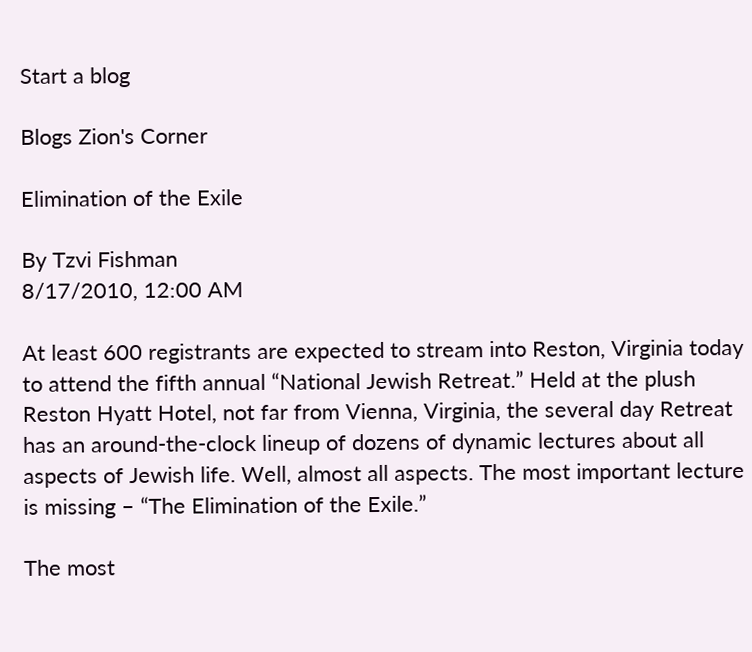Start a blog

Blogs Zion's Corner

Elimination of the Exile

By Tzvi Fishman
8/17/2010, 12:00 AM

At least 600 registrants are expected to stream into Reston, Virginia today to attend the fifth annual “National Jewish Retreat.” Held at the plush Reston Hyatt Hotel, not far from Vienna, Virginia, the several day Retreat has an around-the-clock lineup of dozens of dynamic lectures about all aspects of Jewish life. Well, almost all aspects. The most important lecture is missing – “The Elimination of the Exile.”

The most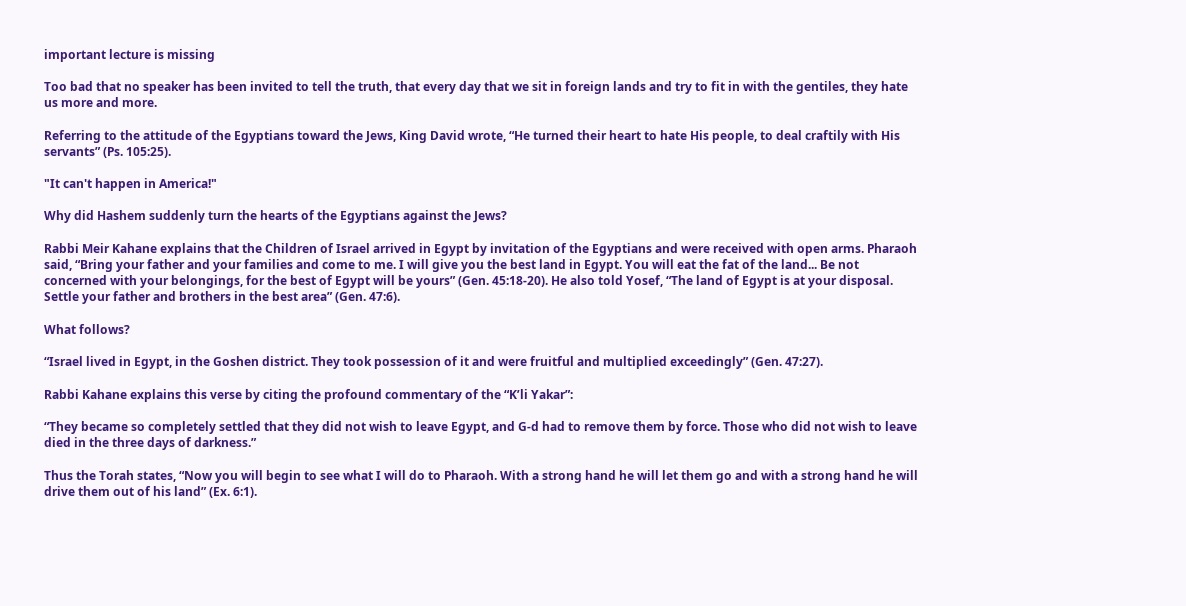important lecture is missing

Too bad that no speaker has been invited to tell the truth, that every day that we sit in foreign lands and try to fit in with the gentiles, they hate us more and more.

Referring to the attitude of the Egyptians toward the Jews, King David wrote, “He turned their heart to hate His people, to deal craftily with His servants” (Ps. 105:25).

"It can't happen in America!"

Why did Hashem suddenly turn the hearts of the Egyptians against the Jews?

Rabbi Meir Kahane explains that the Children of Israel arrived in Egypt by invitation of the Egyptians and were received with open arms. Pharaoh said, “Bring your father and your families and come to me. I will give you the best land in Egypt. You will eat the fat of the land... Be not concerned with your belongings, for the best of Egypt will be yours” (Gen. 45:18-20). He also told Yosef, “The land of Egypt is at your disposal. Settle your father and brothers in the best area” (Gen. 47:6).

What follows?

“Israel lived in Egypt, in the Goshen district. They took possession of it and were fruitful and multiplied exceedingly” (Gen. 47:27).

Rabbi Kahane explains this verse by citing the profound commentary of the “K’li Yakar”:

“They became so completely settled that they did not wish to leave Egypt, and G-d had to remove them by force. Those who did not wish to leave died in the three days of darkness.”

Thus the Torah states, “Now you will begin to see what I will do to Pharaoh. With a strong hand he will let them go and with a strong hand he will drive them out of his land” (Ex. 6:1).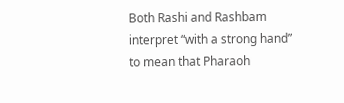Both Rashi and Rashbam interpret “with a strong hand” to mean that Pharaoh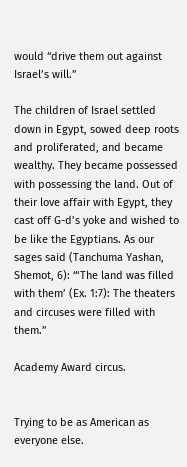would “drive them out against Israel’s will.”

The children of Israel settled down in Egypt, sowed deep roots and proliferated, and became wealthy. They became possessed with possessing the land. Out of their love affair with Egypt, they cast off G-d’s yoke and wished to be like the Egyptians. As our sages said (Tanchuma Yashan, Shemot, 6): “‘The land was filled with them’ (Ex. 1:7): The theaters and circuses were filled with them.”

Academy Award circus.


Trying to be as American as everyone else.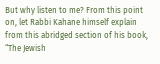But why listen to me? From this point on, let Rabbi Kahane himself explain from this abridged section of his book, “The Jewish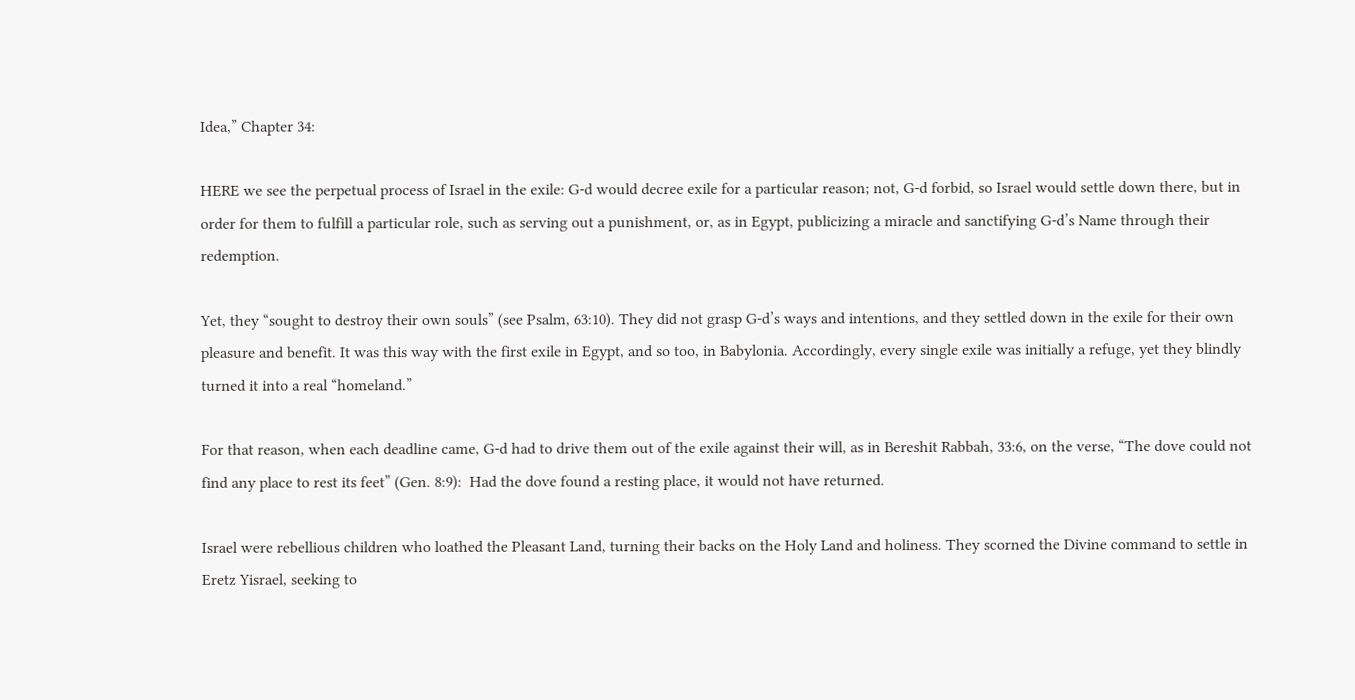Idea,” Chapter 34:

HERE we see the perpetual process of Israel in the exile: G-d would decree exile for a particular reason; not, G-d forbid, so Israel would settle down there, but in order for them to fulfill a particular role, such as serving out a punishment, or, as in Egypt, publicizing a miracle and sanctifying G-d’s Name through their redemption.

Yet, they “sought to destroy their own souls” (see Psalm, 63:10). They did not grasp G-d’s ways and intentions, and they settled down in the exile for their own pleasure and benefit. It was this way with the first exile in Egypt, and so too, in Babylonia. Accordingly, every single exile was initially a refuge, yet they blindly turned it into a real “homeland.”

For that reason, when each deadline came, G-d had to drive them out of the exile against their will, as in Bereshit Rabbah, 33:6, on the verse, “The dove could not find any place to rest its feet” (Gen. 8:9):  Had the dove found a resting place, it would not have returned.

Israel were rebellious children who loathed the Pleasant Land, turning their backs on the Holy Land and holiness. They scorned the Divine command to settle in Eretz Yisrael, seeking to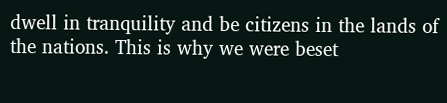dwell in tranquility and be citizens in the lands of the nations. This is why we were beset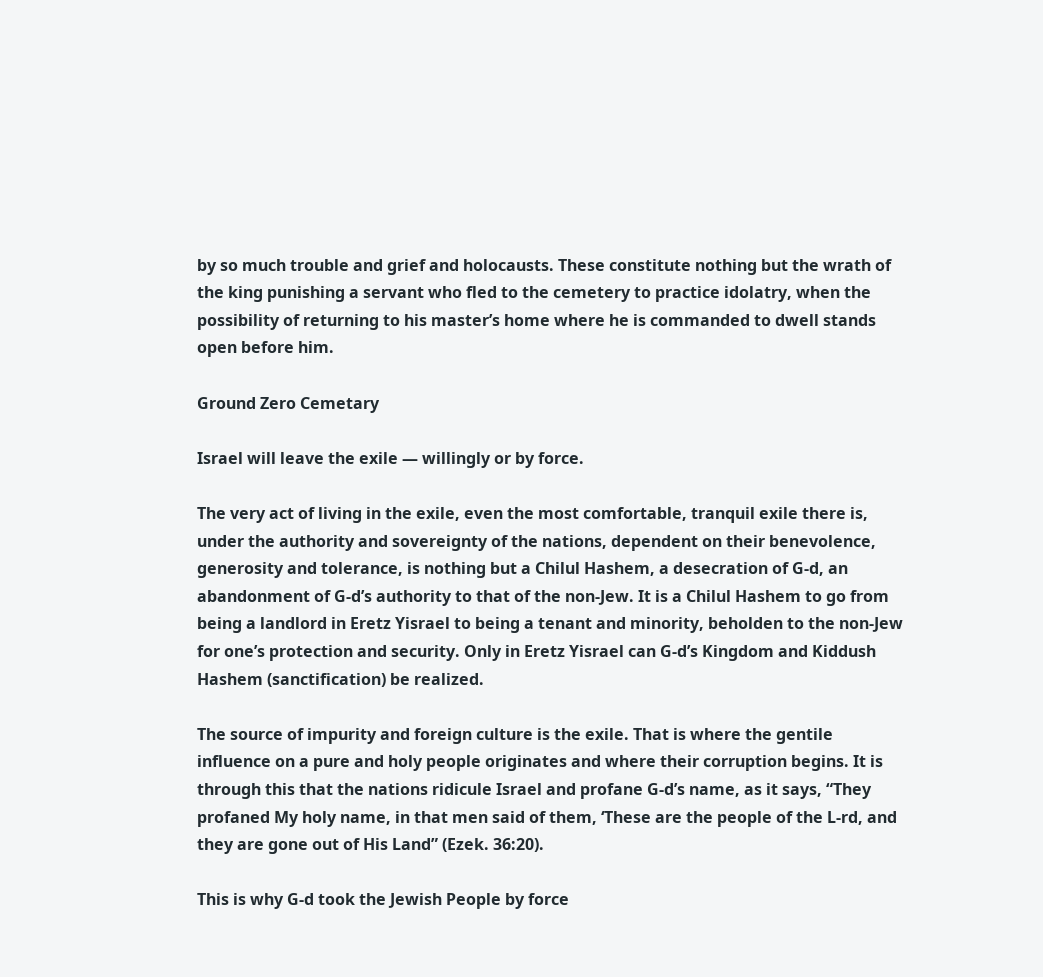by so much trouble and grief and holocausts. These constitute nothing but the wrath of the king punishing a servant who fled to the cemetery to practice idolatry, when the possibility of returning to his master’s home where he is commanded to dwell stands open before him.

Ground Zero Cemetary

Israel will leave the exile — willingly or by force.

The very act of living in the exile, even the most comfortable, tranquil exile there is, under the authority and sovereignty of the nations, dependent on their benevolence, generosity and tolerance, is nothing but a Chilul Hashem, a desecration of G-d, an abandonment of G-d’s authority to that of the non-Jew. It is a Chilul Hashem to go from being a landlord in Eretz Yisrael to being a tenant and minority, beholden to the non-Jew for one’s protection and security. Only in Eretz Yisrael can G-d’s Kingdom and Kiddush Hashem (sanctification) be realized.

The source of impurity and foreign culture is the exile. That is where the gentile influence on a pure and holy people originates and where their corruption begins. It is through this that the nations ridicule Israel and profane G-d’s name, as it says, “They profaned My holy name, in that men said of them, ‘These are the people of the L-rd, and they are gone out of His Land” (Ezek. 36:20).

This is why G-d took the Jewish People by force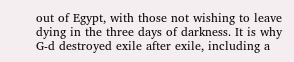out of Egypt, with those not wishing to leave dying in the three days of darkness. It is why G-d destroyed exile after exile, including a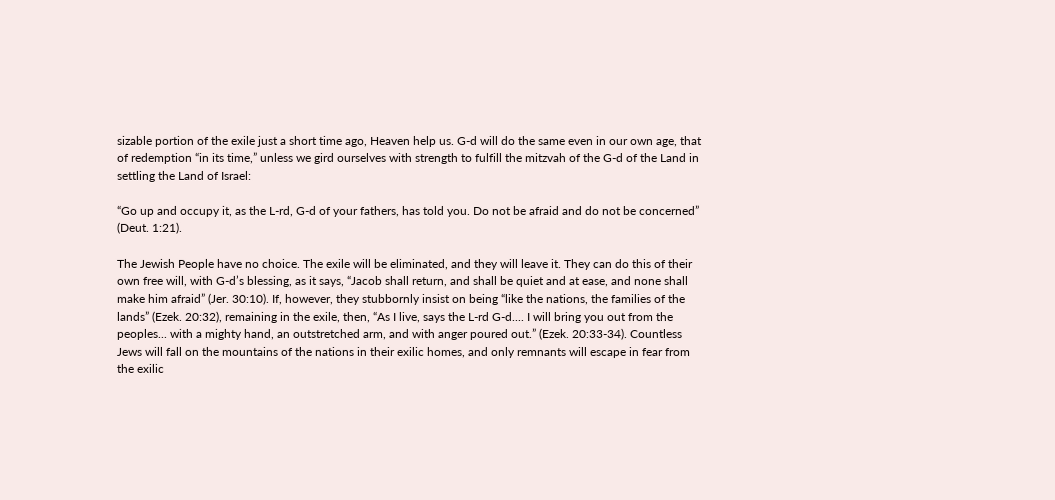sizable portion of the exile just a short time ago, Heaven help us. G-d will do the same even in our own age, that of redemption “in its time,” unless we gird ourselves with strength to fulfill the mitzvah of the G-d of the Land in settling the Land of Israel:

“Go up and occupy it, as the L-rd, G-d of your fathers, has told you. Do not be afraid and do not be concerned” (Deut. 1:21).

The Jewish People have no choice. The exile will be eliminated, and they will leave it. They can do this of their own free will, with G-d’s blessing, as it says, “Jacob shall return, and shall be quiet and at ease, and none shall make him afraid” (Jer. 30:10). If, however, they stubbornly insist on being “like the nations, the families of the lands” (Ezek. 20:32), remaining in the exile, then, “As I live, says the L-rd G-d.... I will bring you out from the peoples... with a mighty hand, an outstretched arm, and with anger poured out.” (Ezek. 20:33-34). Countless Jews will fall on the mountains of the nations in their exilic homes, and only remnants will escape in fear from the exilic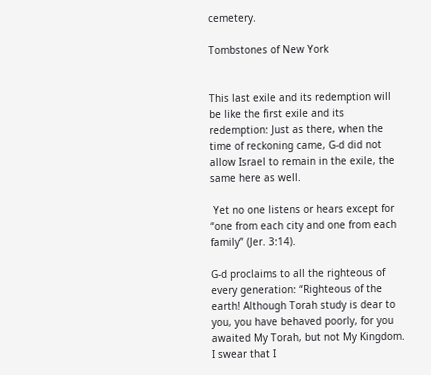cemetery.

Tombstones of New York


This last exile and its redemption will be like the first exile and its redemption: Just as there, when the time of reckoning came, G-d did not allow Israel to remain in the exile, the same here as well.

 Yet no one listens or hears except for “one from each city and one from each family” (Jer. 3:14).

G-d proclaims to all the righteous of every generation: “Righteous of the earth! Although Torah study is dear to you, you have behaved poorly, for you awaited My Torah, but not My Kingdom. I swear that I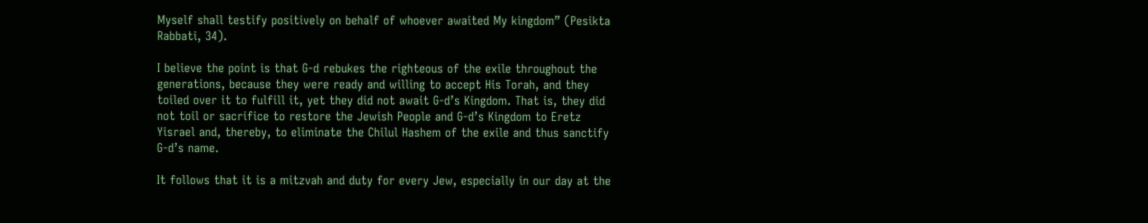Myself shall testify positively on behalf of whoever awaited My kingdom” (Pesikta Rabbati, 34).

I believe the point is that G-d rebukes the righteous of the exile throughout the generations, because they were ready and willing to accept His Torah, and they toiled over it to fulfill it, yet they did not await G-d’s Kingdom. That is, they did not toil or sacrifice to restore the Jewish People and G-d’s Kingdom to Eretz Yisrael and, thereby, to eliminate the Chilul Hashem of the exile and thus sanctify G-d’s name.

It follows that it is a mitzvah and duty for every Jew, especially in our day at the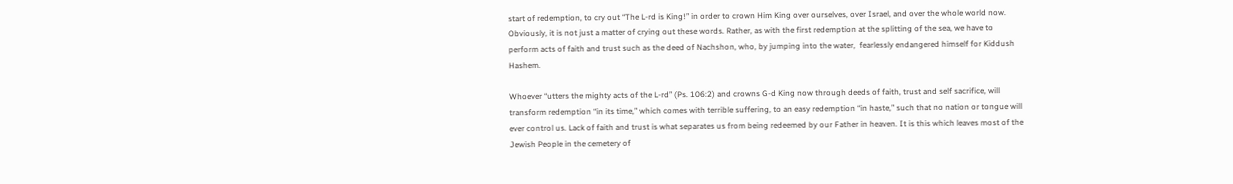start of redemption, to cry out “The L-rd is King!” in order to crown Him King over ourselves, over Israel, and over the whole world now. Obviously, it is not just a matter of crying out these words. Rather, as with the first redemption at the splitting of the sea, we have to perform acts of faith and trust such as the deed of Nachshon, who, by jumping into the water,  fearlessly endangered himself for Kiddush Hashem.

Whoever “utters the mighty acts of the L-rd” (Ps. 106:2) and crowns G-d King now through deeds of faith, trust and self sacrifice, will transform redemption “in its time,” which comes with terrible suffering, to an easy redemption “in haste,” such that no nation or tongue will ever control us. Lack of faith and trust is what separates us from being redeemed by our Father in heaven. It is this which leaves most of the Jewish People in the cemetery of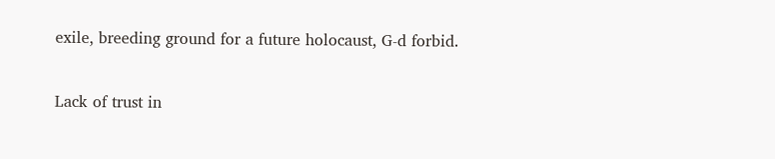exile, breeding ground for a future holocaust, G-d forbid.

Lack of trust in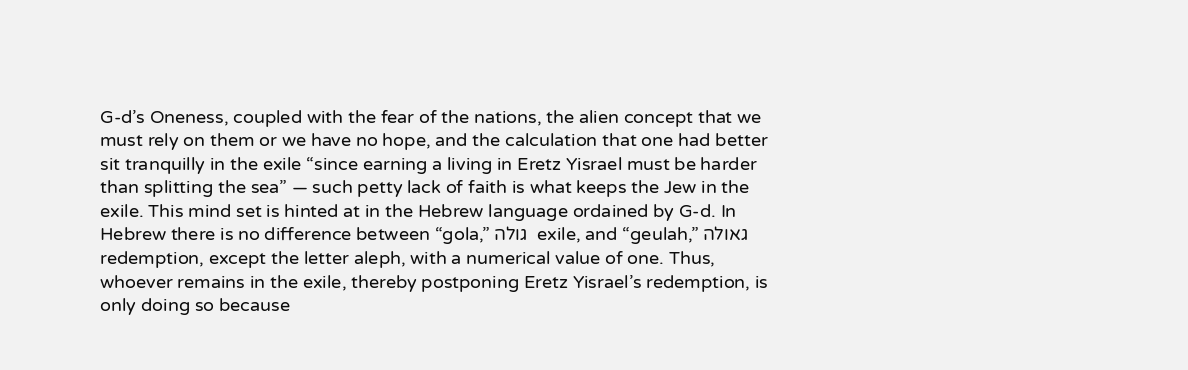G-d’s Oneness, coupled with the fear of the nations, the alien concept that we must rely on them or we have no hope, and the calculation that one had better sit tranquilly in the exile “since earning a living in Eretz Yisrael must be harder than splitting the sea” — such petty lack of faith is what keeps the Jew in the exile. This mind set is hinted at in the Hebrew language ordained by G-d. In Hebrew there is no difference between “gola,” גולה  exile, and “geulah,” גאולה redemption, except the letter aleph, with a numerical value of one. Thus, whoever remains in the exile, thereby postponing Eretz Yisrael’s redemption, is only doing so because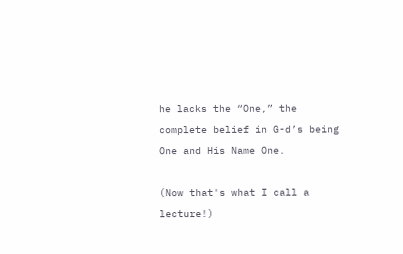he lacks the “One,” the complete belief in G-d’s being One and His Name One.

(Now that's what I call a lecture!)